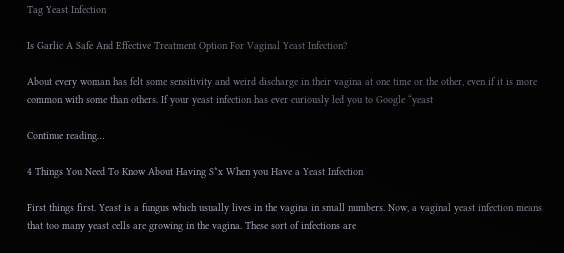Tag Yeast Infection

Is Garlic A Safe And Effective Treatment Option For Vaginal Yeast Infection?

About every woman has felt some sensitivity and weird discharge in their vagina at one time or the other, even if it is more common with some than others. If your yeast infection has ever curiously led you to Google “yeast

Continue reading…

4 Things You Need To Know About Having S*x When you Have a Yeast Infection

First things first. Yeast is a fungus which usually lives in the vagina in small numbers. Now, a vaginal yeast infection means that too many yeast cells are growing in the vagina. These sort of infections are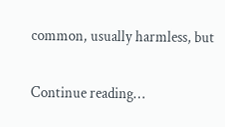common, usually harmless, but

Continue reading…